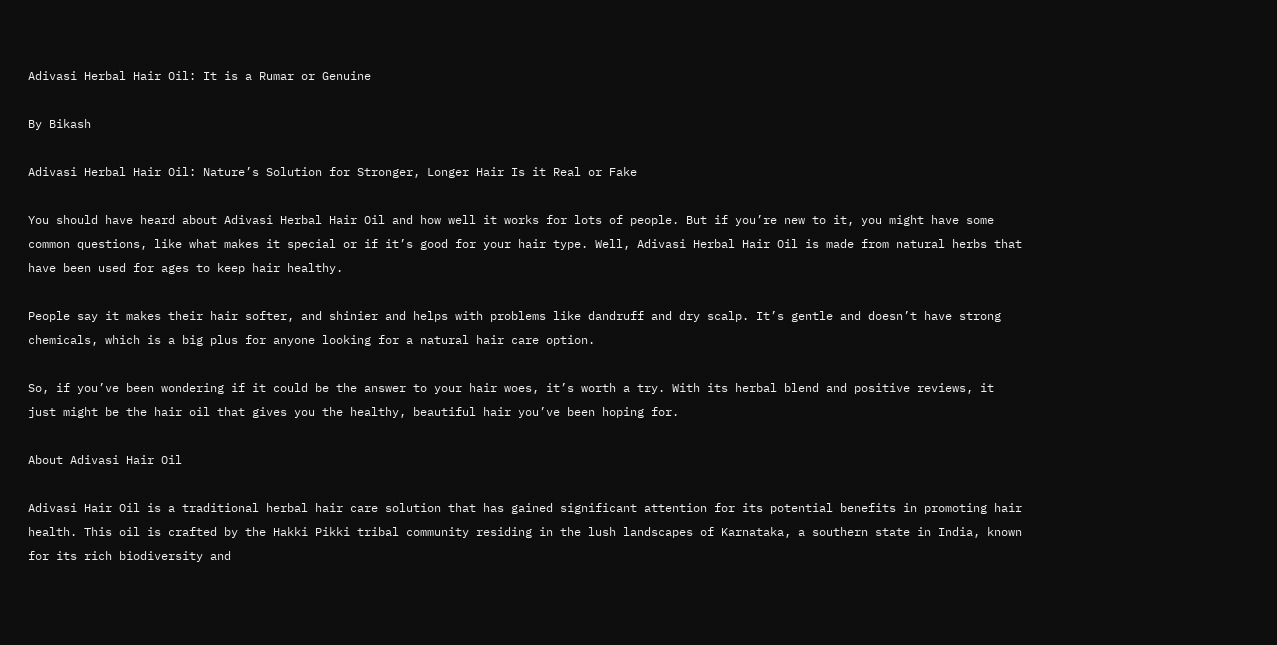Adivasi Herbal Hair Oil: It is a Rumar or Genuine

By Bikash

Adivasi Herbal Hair Oil: Nature’s Solution for Stronger, Longer Hair Is it Real or Fake

You should have heard about Adivasi Herbal Hair Oil and how well it works for lots of people. But if you’re new to it, you might have some common questions, like what makes it special or if it’s good for your hair type. Well, Adivasi Herbal Hair Oil is made from natural herbs that have been used for ages to keep hair healthy.

People say it makes their hair softer, and shinier and helps with problems like dandruff and dry scalp. It’s gentle and doesn’t have strong chemicals, which is a big plus for anyone looking for a natural hair care option.

So, if you’ve been wondering if it could be the answer to your hair woes, it’s worth a try. With its herbal blend and positive reviews, it just might be the hair oil that gives you the healthy, beautiful hair you’ve been hoping for.

About Adivasi Hair Oil

Adivasi Hair Oil is a traditional herbal hair care solution that has gained significant attention for its potential benefits in promoting hair health. This oil is crafted by the Hakki Pikki tribal community residing in the lush landscapes of Karnataka, a southern state in India, known for its rich biodiversity and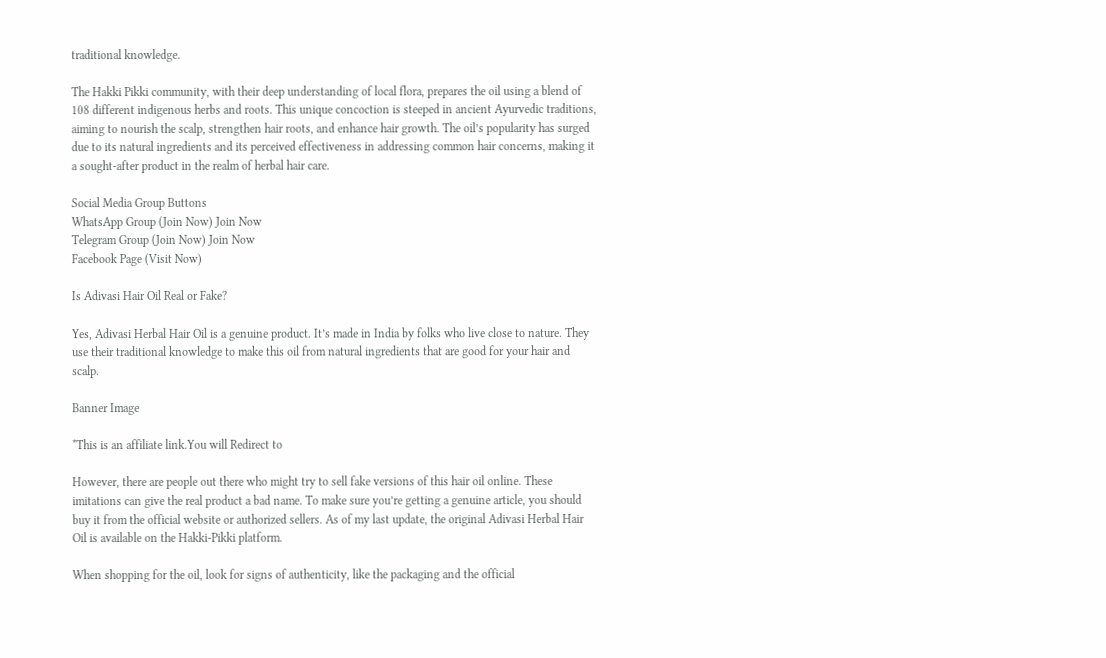traditional knowledge.

The Hakki Pikki community, with their deep understanding of local flora, prepares the oil using a blend of 108 different indigenous herbs and roots. This unique concoction is steeped in ancient Ayurvedic traditions, aiming to nourish the scalp, strengthen hair roots, and enhance hair growth. The oil’s popularity has surged due to its natural ingredients and its perceived effectiveness in addressing common hair concerns, making it a sought-after product in the realm of herbal hair care.

Social Media Group Buttons
WhatsApp Group (Join Now) Join Now
Telegram Group (Join Now) Join Now
Facebook Page (Visit Now)

Is Adivasi Hair Oil Real or Fake?

Yes, Adivasi Herbal Hair Oil is a genuine product. It’s made in India by folks who live close to nature. They use their traditional knowledge to make this oil from natural ingredients that are good for your hair and scalp.

Banner Image

*This is an affiliate link.You will Redirect to

However, there are people out there who might try to sell fake versions of this hair oil online. These imitations can give the real product a bad name. To make sure you’re getting a genuine article, you should buy it from the official website or authorized sellers. As of my last update, the original Adivasi Herbal Hair Oil is available on the Hakki-Pikki platform.

When shopping for the oil, look for signs of authenticity, like the packaging and the official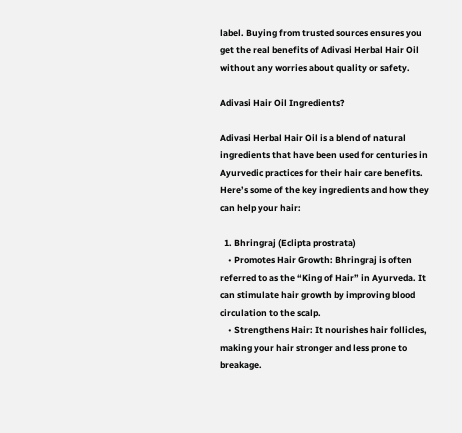label. Buying from trusted sources ensures you get the real benefits of Adivasi Herbal Hair Oil without any worries about quality or safety.

Adivasi Hair Oil Ingredients?

Adivasi Herbal Hair Oil is a blend of natural ingredients that have been used for centuries in Ayurvedic practices for their hair care benefits. Here’s some of the key ingredients and how they can help your hair:

  1. Bhringraj (Eclipta prostrata)
    • Promotes Hair Growth: Bhringraj is often referred to as the “King of Hair” in Ayurveda. It can stimulate hair growth by improving blood circulation to the scalp.
    • Strengthens Hair: It nourishes hair follicles, making your hair stronger and less prone to breakage.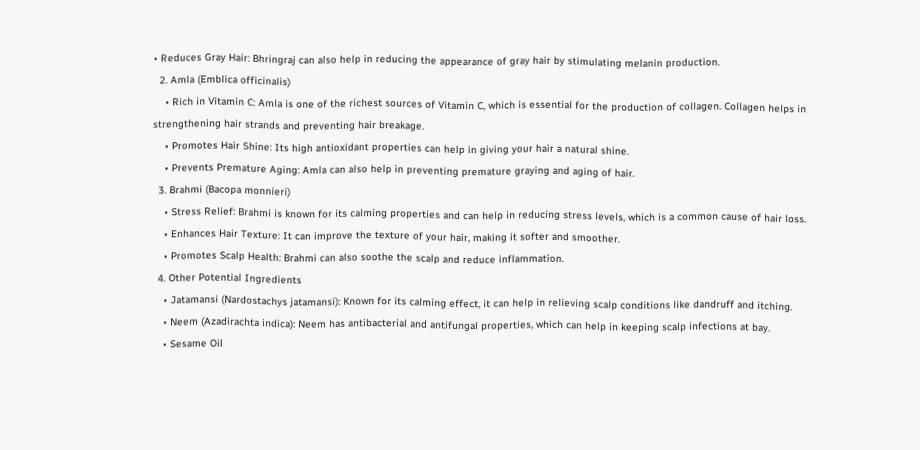• Reduces Gray Hair: Bhringraj can also help in reducing the appearance of gray hair by stimulating melanin production.
  2. Amla (Emblica officinalis)
    • Rich in Vitamin C: Amla is one of the richest sources of Vitamin C, which is essential for the production of collagen. Collagen helps in strengthening hair strands and preventing hair breakage.
    • Promotes Hair Shine: Its high antioxidant properties can help in giving your hair a natural shine.
    • Prevents Premature Aging: Amla can also help in preventing premature graying and aging of hair.
  3. Brahmi (Bacopa monnieri)
    • Stress Relief: Brahmi is known for its calming properties and can help in reducing stress levels, which is a common cause of hair loss.
    • Enhances Hair Texture: It can improve the texture of your hair, making it softer and smoother.
    • Promotes Scalp Health: Brahmi can also soothe the scalp and reduce inflammation.
  4. Other Potential Ingredients
    • Jatamansi (Nardostachys jatamansi): Known for its calming effect, it can help in relieving scalp conditions like dandruff and itching.
    • Neem (Azadirachta indica): Neem has antibacterial and antifungal properties, which can help in keeping scalp infections at bay.
    • Sesame Oil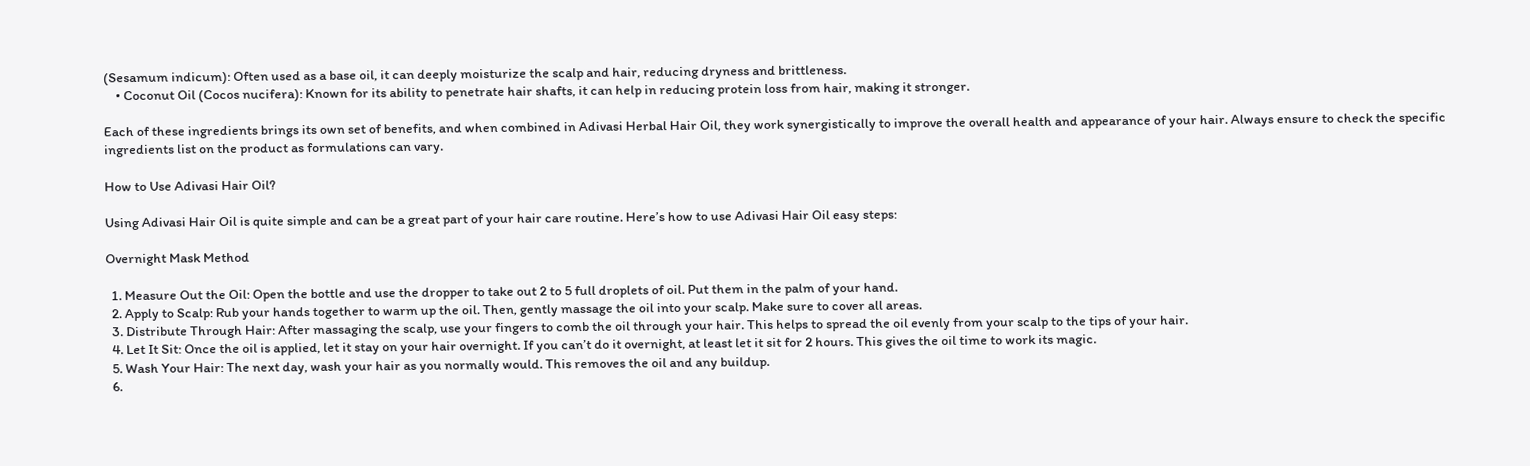(Sesamum indicum): Often used as a base oil, it can deeply moisturize the scalp and hair, reducing dryness and brittleness.
    • Coconut Oil (Cocos nucifera): Known for its ability to penetrate hair shafts, it can help in reducing protein loss from hair, making it stronger.

Each of these ingredients brings its own set of benefits, and when combined in Adivasi Herbal Hair Oil, they work synergistically to improve the overall health and appearance of your hair. Always ensure to check the specific ingredients list on the product as formulations can vary.

How to Use Adivasi Hair Oil?

Using Adivasi Hair Oil is quite simple and can be a great part of your hair care routine. Here’s how to use Adivasi Hair Oil easy steps:

Overnight Mask Method

  1. Measure Out the Oil: Open the bottle and use the dropper to take out 2 to 5 full droplets of oil. Put them in the palm of your hand.
  2. Apply to Scalp: Rub your hands together to warm up the oil. Then, gently massage the oil into your scalp. Make sure to cover all areas.
  3. Distribute Through Hair: After massaging the scalp, use your fingers to comb the oil through your hair. This helps to spread the oil evenly from your scalp to the tips of your hair.
  4. Let It Sit: Once the oil is applied, let it stay on your hair overnight. If you can’t do it overnight, at least let it sit for 2 hours. This gives the oil time to work its magic.
  5. Wash Your Hair: The next day, wash your hair as you normally would. This removes the oil and any buildup.
  6.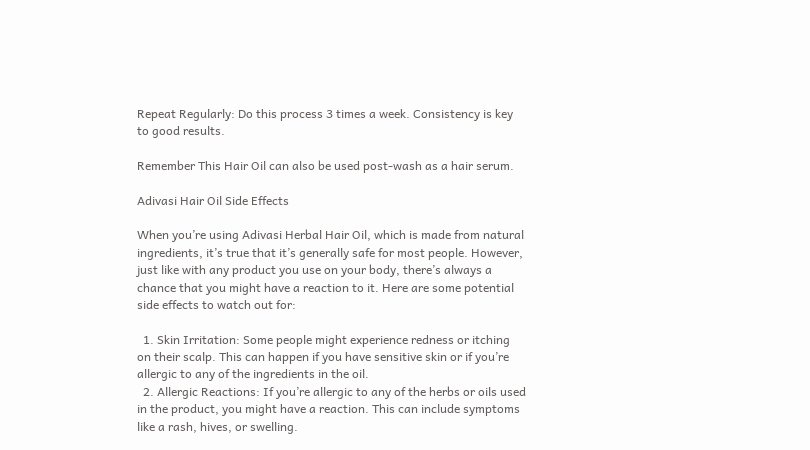Repeat Regularly: Do this process 3 times a week. Consistency is key to good results.

Remember This Hair Oil can also be used post-wash as a hair serum.

Adivasi Hair Oil Side Effects

When you’re using Adivasi Herbal Hair Oil, which is made from natural ingredients, it’s true that it’s generally safe for most people. However, just like with any product you use on your body, there’s always a chance that you might have a reaction to it. Here are some potential side effects to watch out for:

  1. Skin Irritation: Some people might experience redness or itching on their scalp. This can happen if you have sensitive skin or if you’re allergic to any of the ingredients in the oil.
  2. Allergic Reactions: If you’re allergic to any of the herbs or oils used in the product, you might have a reaction. This can include symptoms like a rash, hives, or swelling.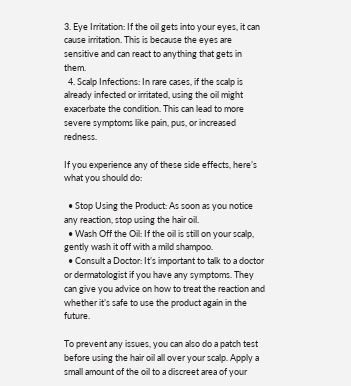3. Eye Irritation: If the oil gets into your eyes, it can cause irritation. This is because the eyes are sensitive and can react to anything that gets in them.
  4. Scalp Infections: In rare cases, if the scalp is already infected or irritated, using the oil might exacerbate the condition. This can lead to more severe symptoms like pain, pus, or increased redness.

If you experience any of these side effects, here’s what you should do:

  • Stop Using the Product: As soon as you notice any reaction, stop using the hair oil.
  • Wash Off the Oil: If the oil is still on your scalp, gently wash it off with a mild shampoo.
  • Consult a Doctor: It’s important to talk to a doctor or dermatologist if you have any symptoms. They can give you advice on how to treat the reaction and whether it’s safe to use the product again in the future.

To prevent any issues, you can also do a patch test before using the hair oil all over your scalp. Apply a small amount of the oil to a discreet area of your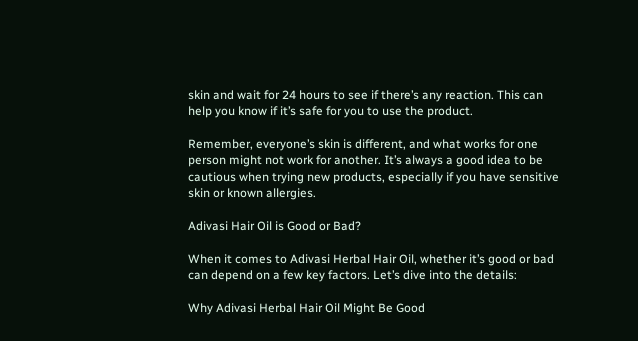skin and wait for 24 hours to see if there’s any reaction. This can help you know if it’s safe for you to use the product.

Remember, everyone’s skin is different, and what works for one person might not work for another. It’s always a good idea to be cautious when trying new products, especially if you have sensitive skin or known allergies.

Adivasi Hair Oil is Good or Bad?

When it comes to Adivasi Herbal Hair Oil, whether it’s good or bad can depend on a few key factors. Let’s dive into the details:

Why Adivasi Herbal Hair Oil Might Be Good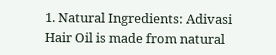1. Natural Ingredients: Adivasi Hair Oil is made from natural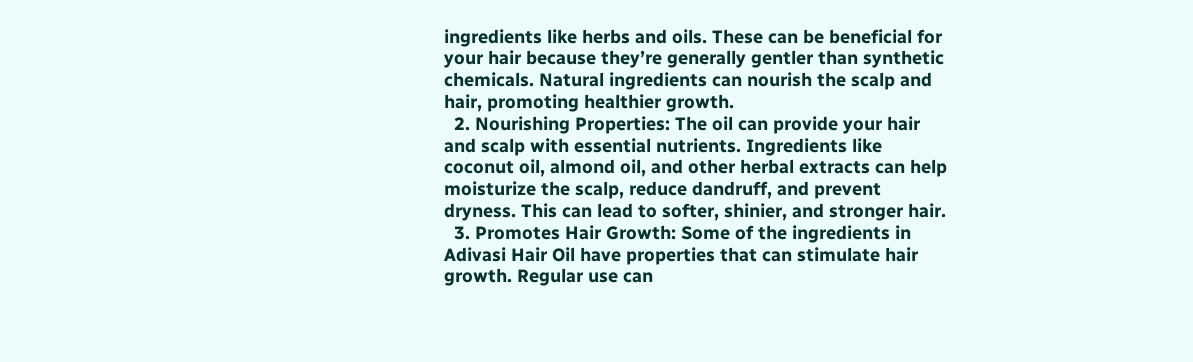ingredients like herbs and oils. These can be beneficial for your hair because they’re generally gentler than synthetic chemicals. Natural ingredients can nourish the scalp and hair, promoting healthier growth.
  2. Nourishing Properties: The oil can provide your hair and scalp with essential nutrients. Ingredients like coconut oil, almond oil, and other herbal extracts can help moisturize the scalp, reduce dandruff, and prevent dryness. This can lead to softer, shinier, and stronger hair.
  3. Promotes Hair Growth: Some of the ingredients in Adivasi Hair Oil have properties that can stimulate hair growth. Regular use can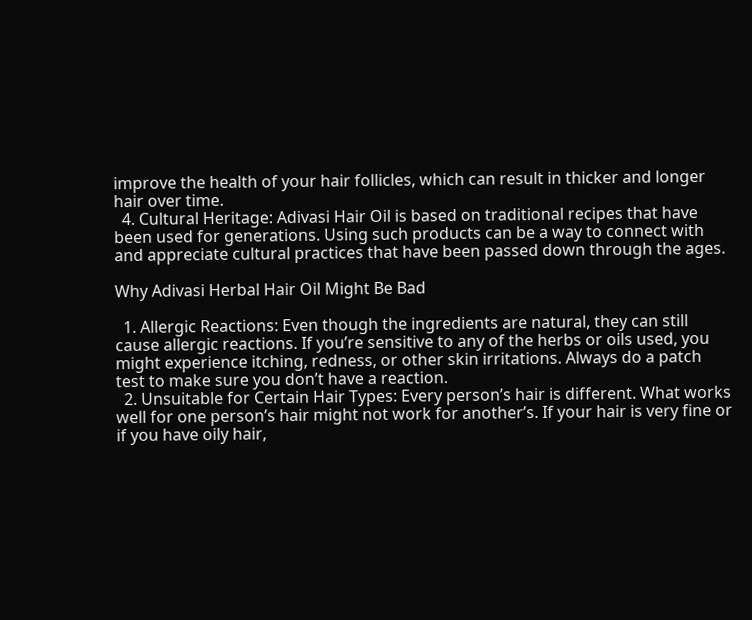improve the health of your hair follicles, which can result in thicker and longer hair over time.
  4. Cultural Heritage: Adivasi Hair Oil is based on traditional recipes that have been used for generations. Using such products can be a way to connect with and appreciate cultural practices that have been passed down through the ages.

Why Adivasi Herbal Hair Oil Might Be Bad

  1. Allergic Reactions: Even though the ingredients are natural, they can still cause allergic reactions. If you’re sensitive to any of the herbs or oils used, you might experience itching, redness, or other skin irritations. Always do a patch test to make sure you don’t have a reaction.
  2. Unsuitable for Certain Hair Types: Every person’s hair is different. What works well for one person’s hair might not work for another’s. If your hair is very fine or if you have oily hair,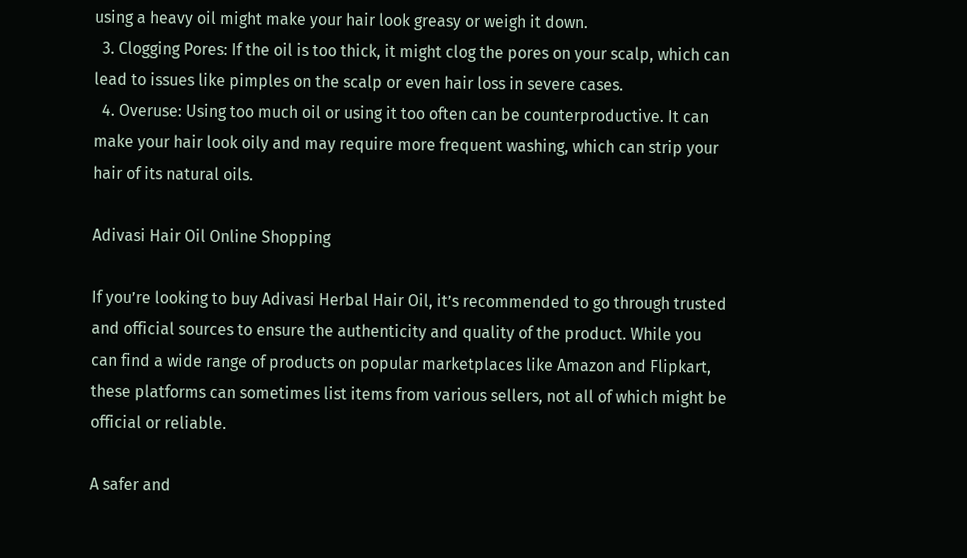using a heavy oil might make your hair look greasy or weigh it down.
  3. Clogging Pores: If the oil is too thick, it might clog the pores on your scalp, which can lead to issues like pimples on the scalp or even hair loss in severe cases.
  4. Overuse: Using too much oil or using it too often can be counterproductive. It can make your hair look oily and may require more frequent washing, which can strip your hair of its natural oils.

Adivasi Hair Oil Online Shopping

If you’re looking to buy Adivasi Herbal Hair Oil, it’s recommended to go through trusted and official sources to ensure the authenticity and quality of the product. While you can find a wide range of products on popular marketplaces like Amazon and Flipkart, these platforms can sometimes list items from various sellers, not all of which might be official or reliable.

A safer and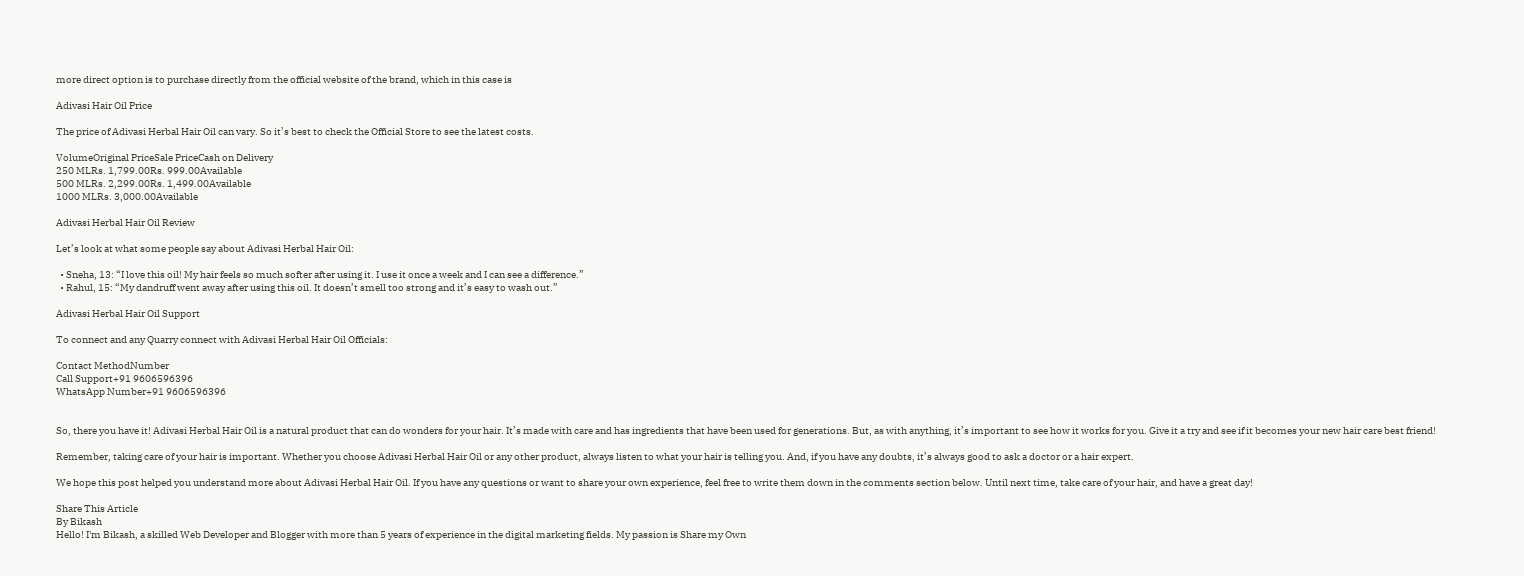more direct option is to purchase directly from the official website of the brand, which in this case is

Adivasi Hair Oil Price

The price of Adivasi Herbal Hair Oil can vary. So it’s best to check the Official Store to see the latest costs.

VolumeOriginal PriceSale PriceCash on Delivery
250 MLRs. 1,799.00Rs. 999.00Available
500 MLRs. 2,299.00Rs. 1,499.00Available
1000 MLRs. 3,000.00Available

Adivasi Herbal Hair Oil Review

Let’s look at what some people say about Adivasi Herbal Hair Oil:

  • Sneha, 13: “I love this oil! My hair feels so much softer after using it. I use it once a week and I can see a difference.”
  • Rahul, 15: “My dandruff went away after using this oil. It doesn’t smell too strong and it’s easy to wash out.”

Adivasi Herbal Hair Oil Support

To connect and any Quarry connect with Adivasi Herbal Hair Oil Officials:

Contact MethodNumber
Call Support+91 9606596396
WhatsApp Number+91 9606596396


So, there you have it! Adivasi Herbal Hair Oil is a natural product that can do wonders for your hair. It’s made with care and has ingredients that have been used for generations. But, as with anything, it’s important to see how it works for you. Give it a try and see if it becomes your new hair care best friend!

Remember, taking care of your hair is important. Whether you choose Adivasi Herbal Hair Oil or any other product, always listen to what your hair is telling you. And, if you have any doubts, it’s always good to ask a doctor or a hair expert.

We hope this post helped you understand more about Adivasi Herbal Hair Oil. If you have any questions or want to share your own experience, feel free to write them down in the comments section below. Until next time, take care of your hair, and have a great day!

Share This Article
By Bikash
Hello! I'm Bikash, a skilled Web Developer and Blogger with more than 5 years of experience in the digital marketing fields. My passion is Share my Own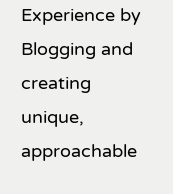Experience by Blogging and creating unique, approachable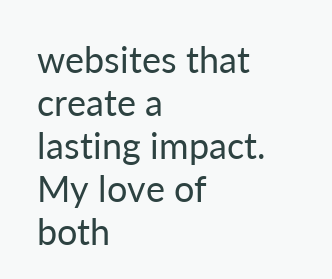websites that create a lasting impact. My love of both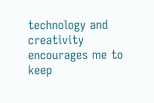technology and creativity encourages me to keep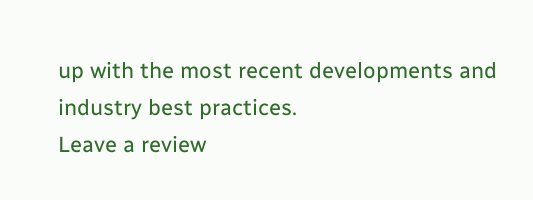up with the most recent developments and industry best practices.
Leave a review